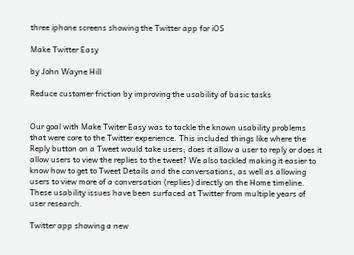three iphone screens showing the Twitter app for iOS

Make Twitter Easy

by John Wayne Hill

Reduce customer friction by improving the usability of basic tasks


Our goal with Make Twiter Easy was to tackle the known usability problems that were core to the Twitter experience. This included things like where the Reply button on a Tweet would take users; does it allow a user to reply or does it allow users to view the replies to the tweet? We also tackled making it easier to know how to get to Tweet Details and the conversations, as well as allowing users to view more of a conversation (replies) directly on the Home timeline. These usability issues have been surfaced at Twitter from multiple years of user research.

Twitter app showing a new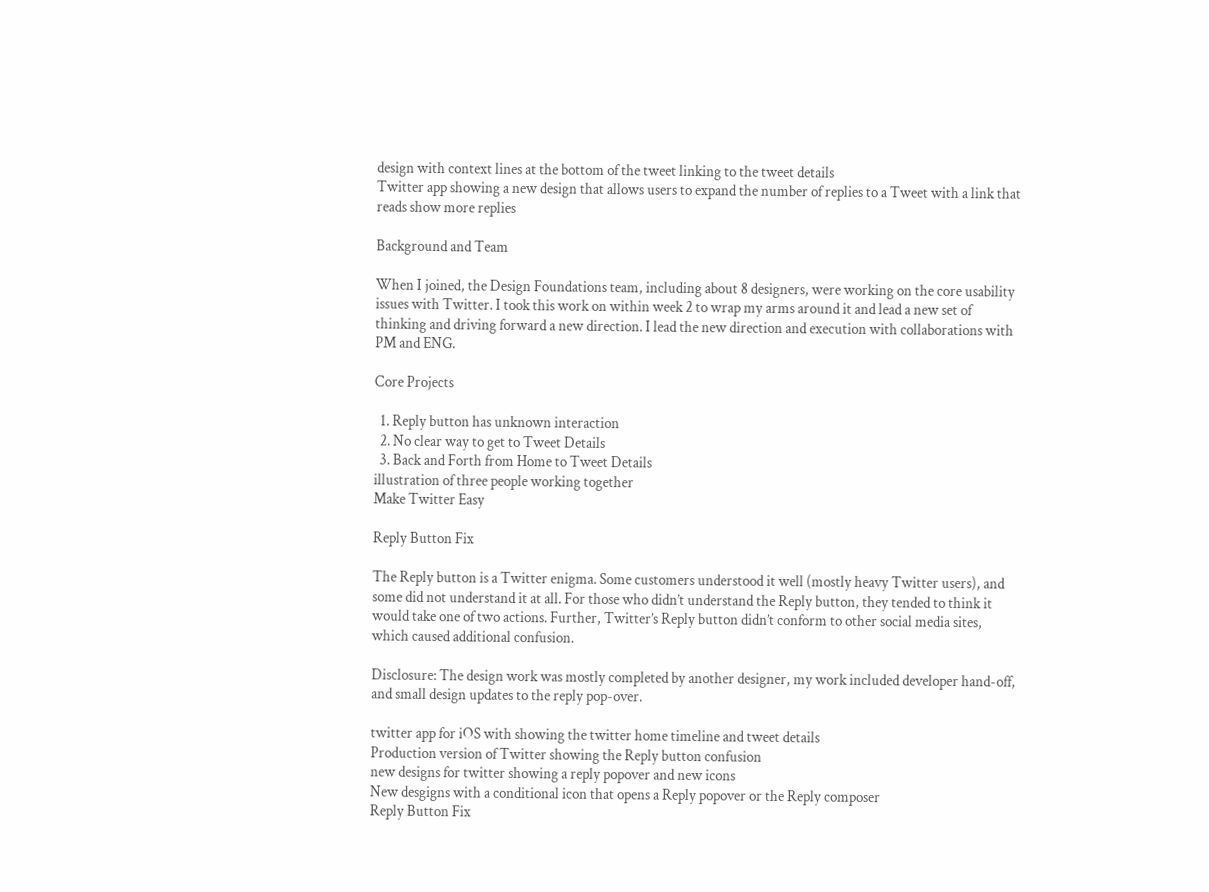design with context lines at the bottom of the tweet linking to the tweet details
Twitter app showing a new design that allows users to expand the number of replies to a Tweet with a link that reads show more replies

Background and Team

When I joined, the Design Foundations team, including about 8 designers, were working on the core usability issues with Twitter. I took this work on within week 2 to wrap my arms around it and lead a new set of thinking and driving forward a new direction. I lead the new direction and execution with collaborations with PM and ENG.

Core Projects

  1. Reply button has unknown interaction
  2. No clear way to get to Tweet Details
  3. Back and Forth from Home to Tweet Details
illustration of three people working together
Make Twitter Easy

Reply Button Fix

The Reply button is a Twitter enigma. Some customers understood it well (mostly heavy Twitter users), and some did not understand it at all. For those who didn’t understand the Reply button, they tended to think it would take one of two actions. Further, Twitter’s Reply button didn’t conform to other social media sites, which caused additional confusion.

Disclosure: The design work was mostly completed by another designer, my work included developer hand-off, and small design updates to the reply pop-over.

twitter app for iOS with showing the twitter home timeline and tweet details
Production version of Twitter showing the Reply button confusion
new designs for twitter showing a reply popover and new icons
New desgigns with a conditional icon that opens a Reply popover or the Reply composer
Reply Button Fix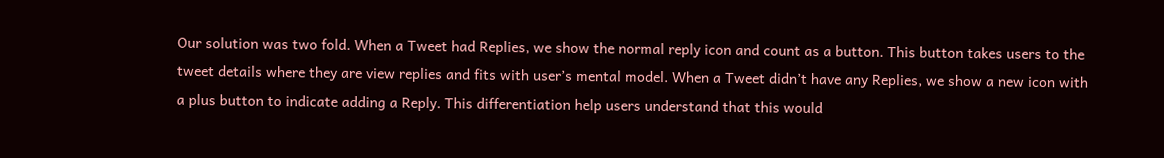Our solution was two fold. When a Tweet had Replies, we show the normal reply icon and count as a button. This button takes users to the tweet details where they are view replies and fits with user’s mental model. When a Tweet didn’t have any Replies, we show a new icon with a plus button to indicate adding a Reply. This differentiation help users understand that this would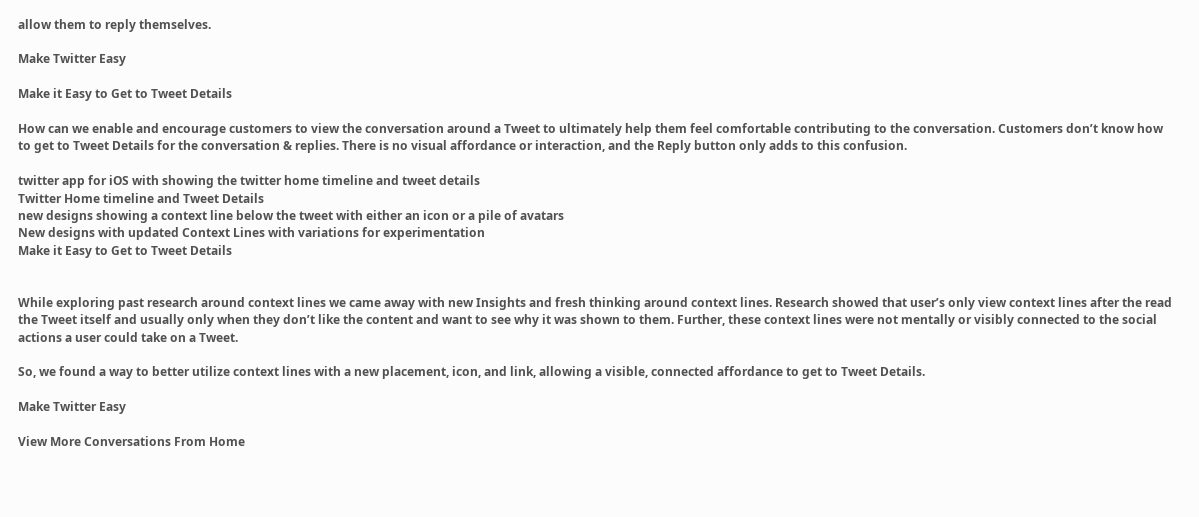allow them to reply themselves.

Make Twitter Easy

Make it Easy to Get to Tweet Details

How can we enable and encourage customers to view the conversation around a Tweet to ultimately help them feel comfortable contributing to the conversation. Customers don’t know how to get to Tweet Details for the conversation & replies. There is no visual affordance or interaction, and the Reply button only adds to this confusion.

twitter app for iOS with showing the twitter home timeline and tweet details
Twitter Home timeline and Tweet Details
new designs showing a context line below the tweet with either an icon or a pile of avatars
New designs with updated Context Lines with variations for experimentation
Make it Easy to Get to Tweet Details


While exploring past research around context lines we came away with new Insights and fresh thinking around context lines. Research showed that user’s only view context lines after the read the Tweet itself and usually only when they don’t like the content and want to see why it was shown to them. Further, these context lines were not mentally or visibly connected to the social actions a user could take on a Tweet.

So, we found a way to better utilize context lines with a new placement, icon, and link, allowing a visible, connected affordance to get to Tweet Details.

Make Twitter Easy

View More Conversations From Home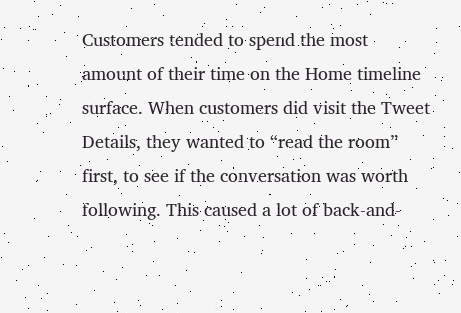Customers tended to spend the most amount of their time on the Home timeline surface. When customers did visit the Tweet Details, they wanted to “read the room” first, to see if the conversation was worth following. This caused a lot of back-and-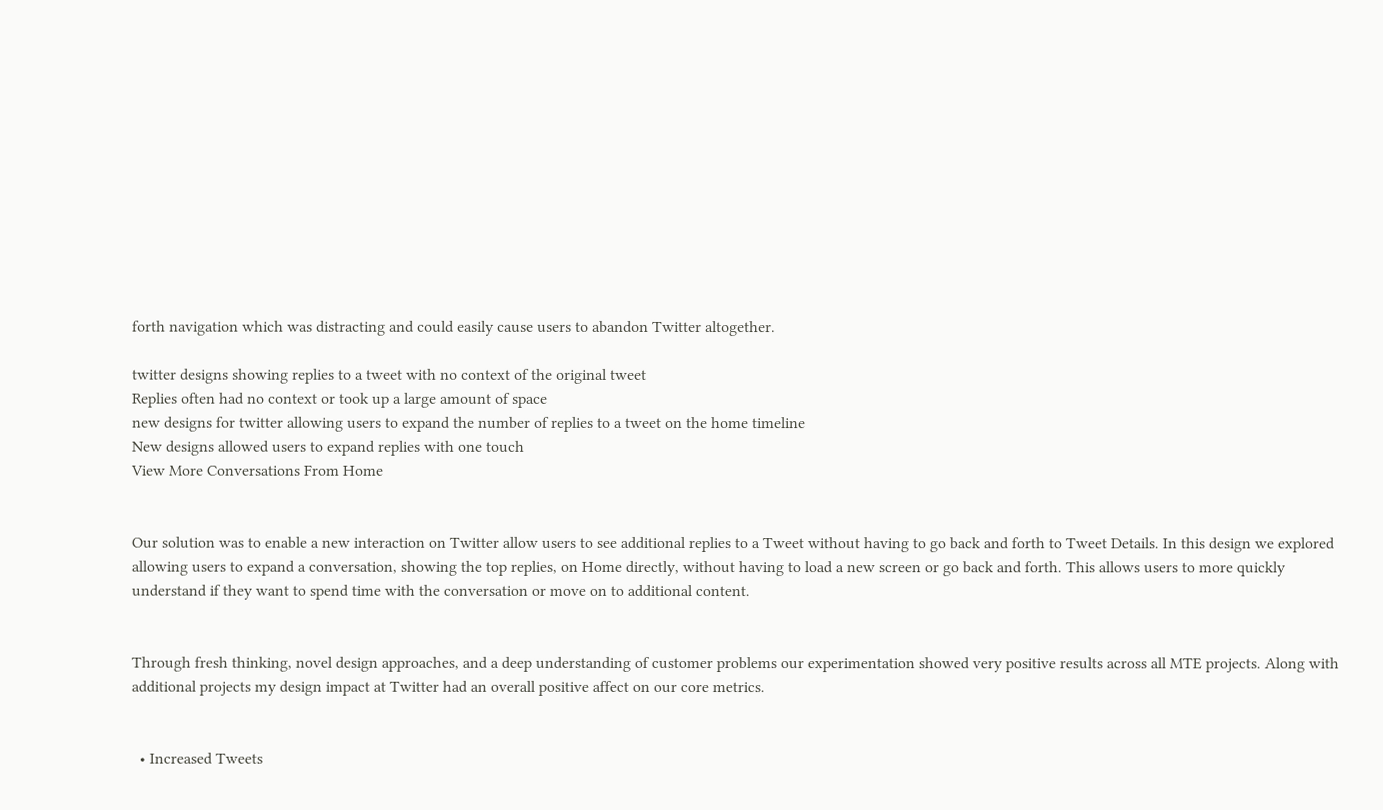forth navigation which was distracting and could easily cause users to abandon Twitter altogether.

twitter designs showing replies to a tweet with no context of the original tweet
Replies often had no context or took up a large amount of space
new designs for twitter allowing users to expand the number of replies to a tweet on the home timeline
New designs allowed users to expand replies with one touch
View More Conversations From Home


Our solution was to enable a new interaction on Twitter allow users to see additional replies to a Tweet without having to go back and forth to Tweet Details. In this design we explored allowing users to expand a conversation, showing the top replies, on Home directly, without having to load a new screen or go back and forth. This allows users to more quickly understand if they want to spend time with the conversation or move on to additional content.


Through fresh thinking, novel design approaches, and a deep understanding of customer problems our experimentation showed very positive results across all MTE projects. Along with additional projects my design impact at Twitter had an overall positive affect on our core metrics.


  • Increased Tweets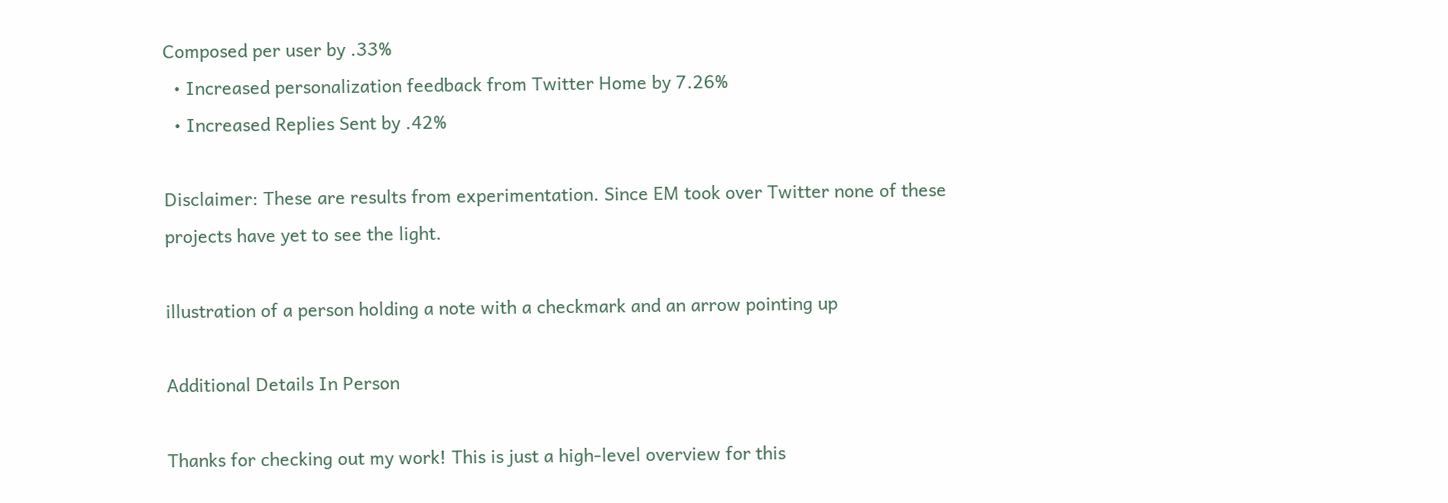Composed per user by .33%
  • Increased personalization feedback from Twitter Home by 7.26%
  • Increased Replies Sent by .42%

Disclaimer: These are results from experimentation. Since EM took over Twitter none of these projects have yet to see the light.

illustration of a person holding a note with a checkmark and an arrow pointing up

Additional Details In Person

Thanks for checking out my work! This is just a high-level overview for this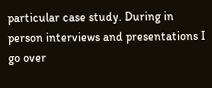particular case study. During in person interviews and presentations I go over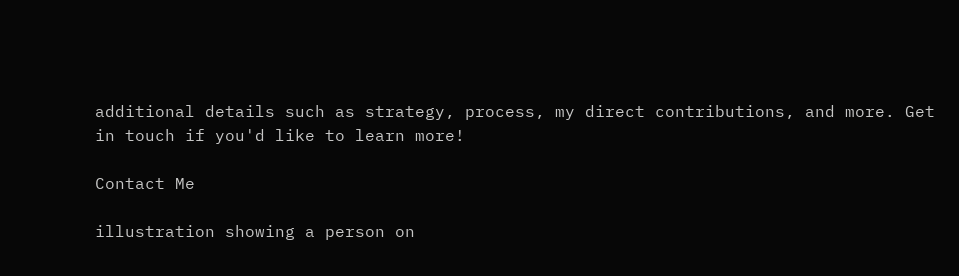additional details such as strategy, process, my direct contributions, and more. Get in touch if you'd like to learn more!

Contact Me

illustration showing a person on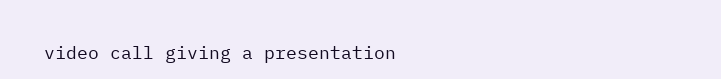video call giving a presentation